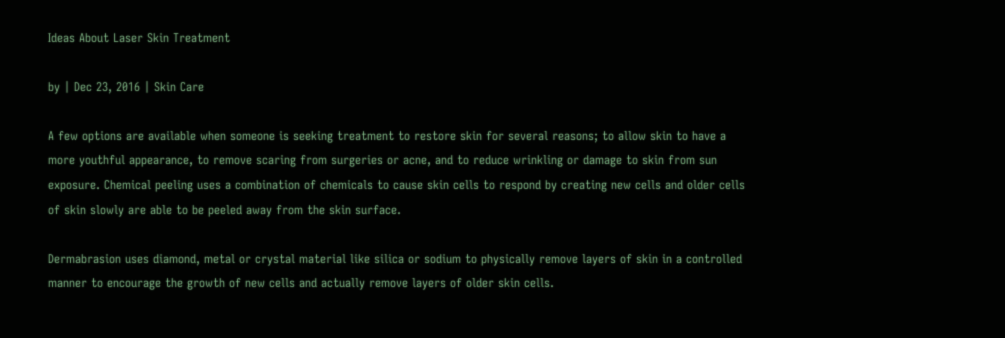Ideas About Laser Skin Treatment

by | Dec 23, 2016 | Skin Care

A few options are available when someone is seeking treatment to restore skin for several reasons; to allow skin to have a more youthful appearance, to remove scaring from surgeries or acne, and to reduce wrinkling or damage to skin from sun exposure. Chemical peeling uses a combination of chemicals to cause skin cells to respond by creating new cells and older cells of skin slowly are able to be peeled away from the skin surface.

Dermabrasion uses diamond, metal or crystal material like silica or sodium to physically remove layers of skin in a controlled manner to encourage the growth of new cells and actually remove layers of older skin cells.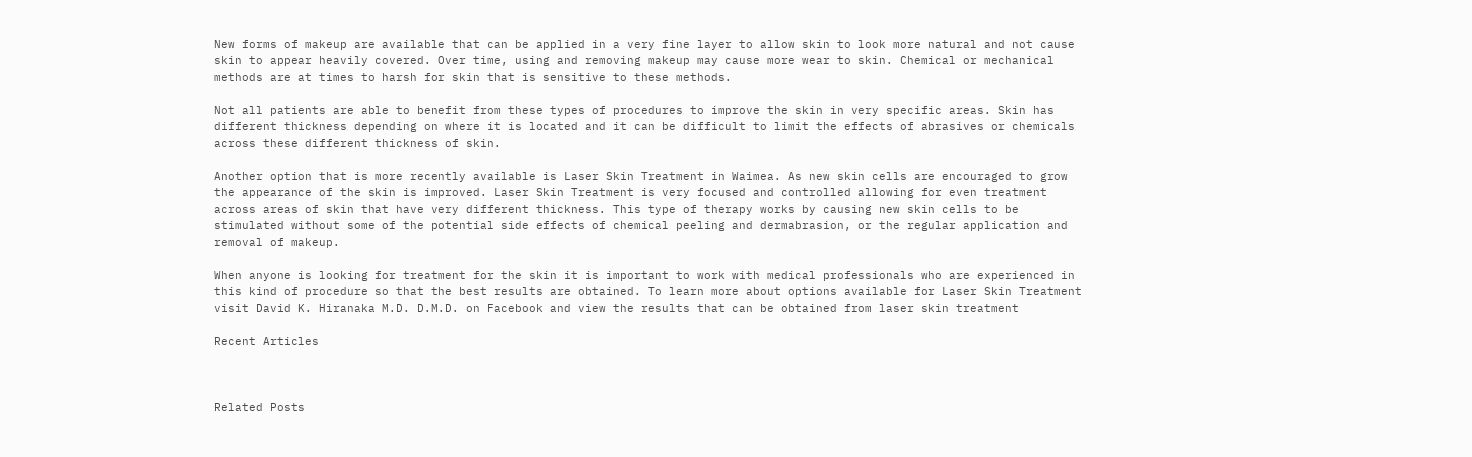New forms of makeup are available that can be applied in a very fine layer to allow skin to look more natural and not cause skin to appear heavily covered. Over time, using and removing makeup may cause more wear to skin. Chemical or mechanical methods are at times to harsh for skin that is sensitive to these methods.

Not all patients are able to benefit from these types of procedures to improve the skin in very specific areas. Skin has different thickness depending on where it is located and it can be difficult to limit the effects of abrasives or chemicals across these different thickness of skin.

Another option that is more recently available is Laser Skin Treatment in Waimea. As new skin cells are encouraged to grow the appearance of the skin is improved. Laser Skin Treatment is very focused and controlled allowing for even treatment across areas of skin that have very different thickness. This type of therapy works by causing new skin cells to be stimulated without some of the potential side effects of chemical peeling and dermabrasion, or the regular application and removal of makeup.

When anyone is looking for treatment for the skin it is important to work with medical professionals who are experienced in this kind of procedure so that the best results are obtained. To learn more about options available for Laser Skin Treatment visit David K. Hiranaka M.D. D.M.D. on Facebook and view the results that can be obtained from laser skin treatment

Recent Articles



Related Posts